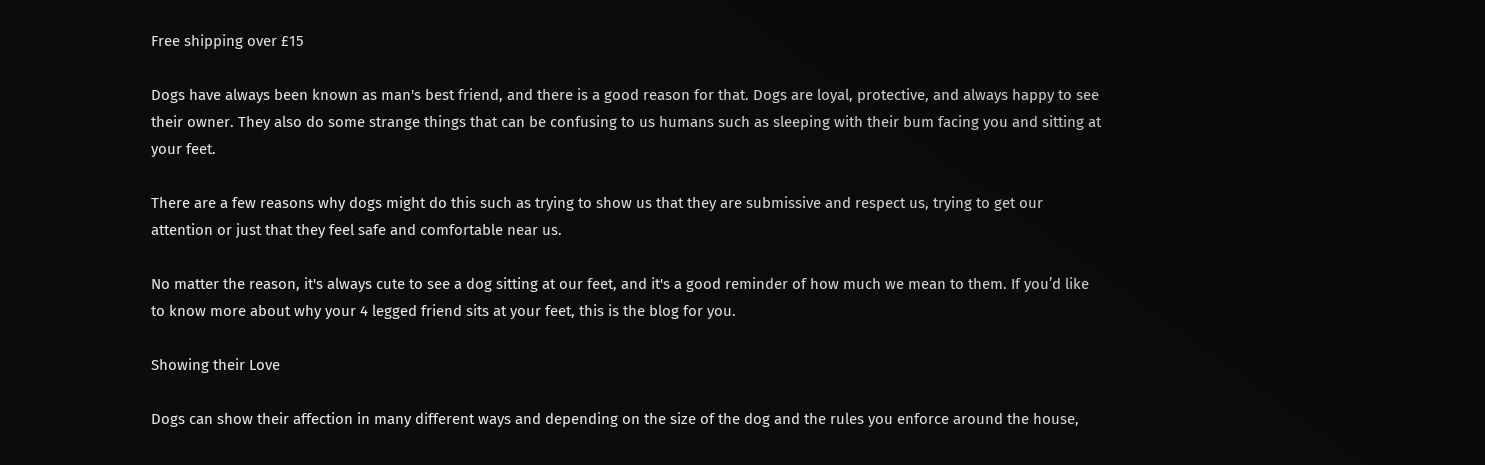Free shipping over £15

Dogs have always been known as man's best friend, and there is a good reason for that. Dogs are loyal, protective, and always happy to see their owner. They also do some strange things that can be confusing to us humans such as sleeping with their bum facing you and sitting at your feet.

There are a few reasons why dogs might do this such as trying to show us that they are submissive and respect us, trying to get our attention or just that they feel safe and comfortable near us.

No matter the reason, it's always cute to see a dog sitting at our feet, and it's a good reminder of how much we mean to them. If you’d like to know more about why your 4 legged friend sits at your feet, this is the blog for you.

Showing their Love

Dogs can show their affection in many different ways and depending on the size of the dog and the rules you enforce around the house,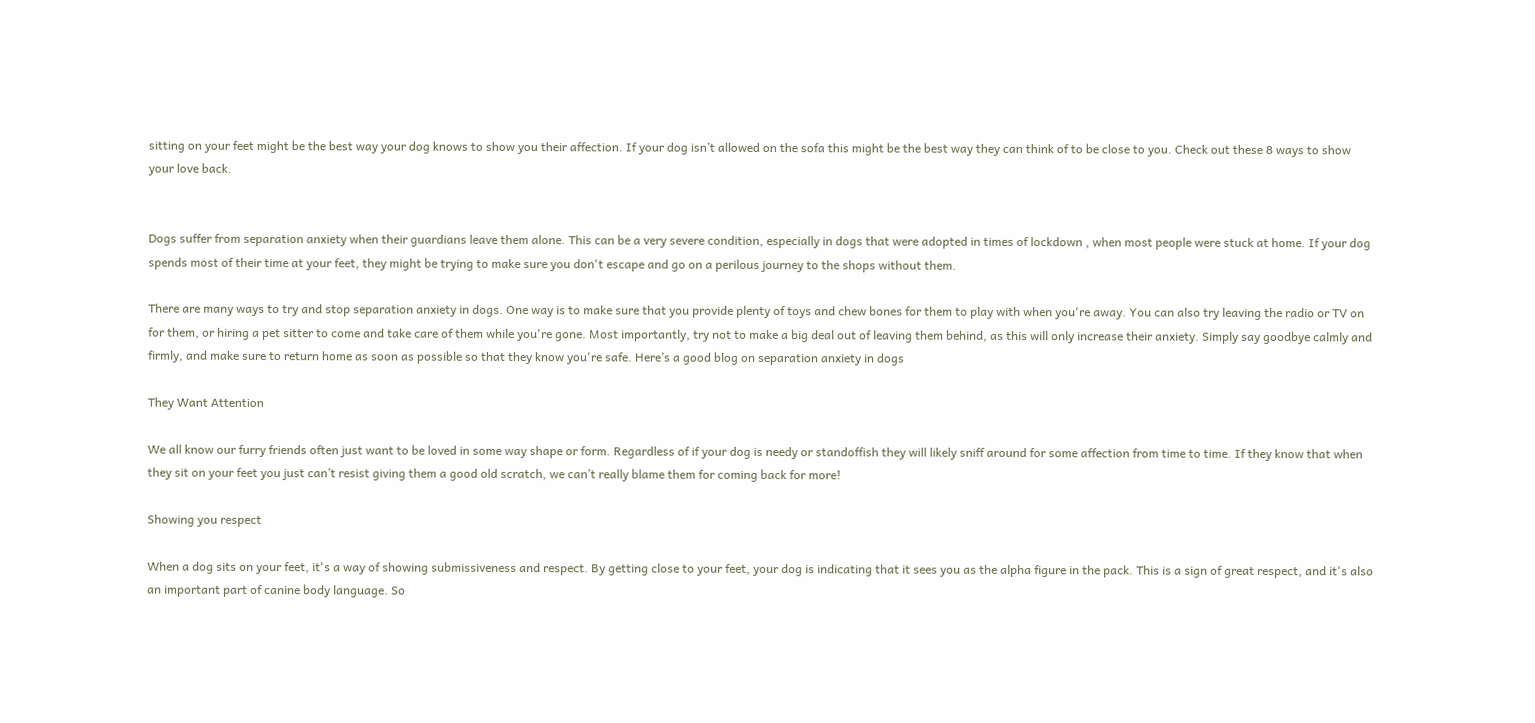sitting on your feet might be the best way your dog knows to show you their affection. If your dog isn’t allowed on the sofa this might be the best way they can think of to be close to you. Check out these 8 ways to show your love back.


Dogs suffer from separation anxiety when their guardians leave them alone. This can be a very severe condition, especially in dogs that were adopted in times of lockdown , when most people were stuck at home. If your dog spends most of their time at your feet, they might be trying to make sure you don't escape and go on a perilous journey to the shops without them.

There are many ways to try and stop separation anxiety in dogs. One way is to make sure that you provide plenty of toys and chew bones for them to play with when you're away. You can also try leaving the radio or TV on for them, or hiring a pet sitter to come and take care of them while you're gone. Most importantly, try not to make a big deal out of leaving them behind, as this will only increase their anxiety. Simply say goodbye calmly and firmly, and make sure to return home as soon as possible so that they know you're safe. Here’s a good blog on separation anxiety in dogs

They Want Attention

We all know our furry friends often just want to be loved in some way shape or form. Regardless of if your dog is needy or standoffish they will likely sniff around for some affection from time to time. If they know that when they sit on your feet you just can’t resist giving them a good old scratch, we can’t really blame them for coming back for more!

Showing you respect

When a dog sits on your feet, it's a way of showing submissiveness and respect. By getting close to your feet, your dog is indicating that it sees you as the alpha figure in the pack. This is a sign of great respect, and it's also an important part of canine body language. So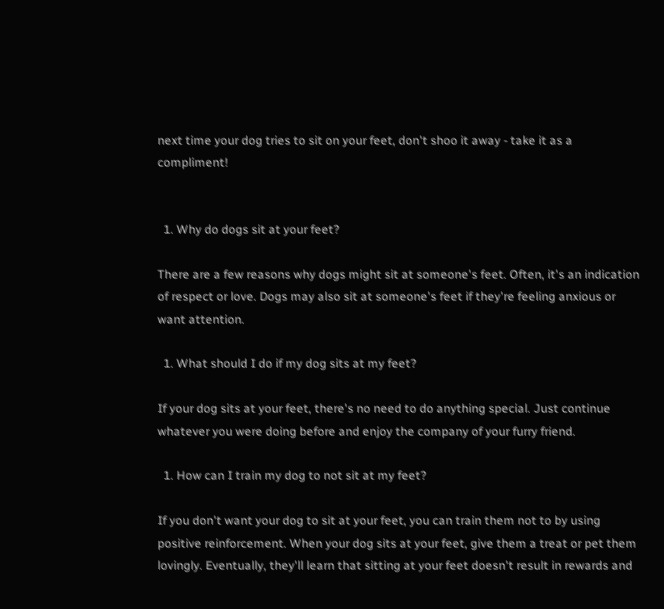next time your dog tries to sit on your feet, don't shoo it away - take it as a compliment!


  1. Why do dogs sit at your feet?

There are a few reasons why dogs might sit at someone's feet. Often, it's an indication of respect or love. Dogs may also sit at someone's feet if they're feeling anxious or want attention.

  1. What should I do if my dog sits at my feet?

If your dog sits at your feet, there's no need to do anything special. Just continue whatever you were doing before and enjoy the company of your furry friend.

  1. How can I train my dog to not sit at my feet?

If you don't want your dog to sit at your feet, you can train them not to by using positive reinforcement. When your dog sits at your feet, give them a treat or pet them lovingly. Eventually, they'll learn that sitting at your feet doesn't result in rewards and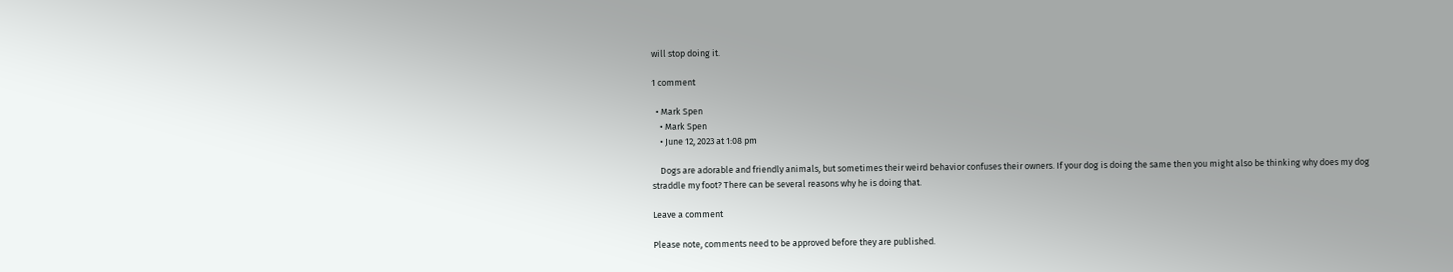will stop doing it.

1 comment

  • Mark Spen
    • Mark Spen
    • June 12, 2023 at 1:08 pm

    Dogs are adorable and friendly animals, but sometimes their weird behavior confuses their owners. If your dog is doing the same then you might also be thinking why does my dog straddle my foot? There can be several reasons why he is doing that.

Leave a comment

Please note, comments need to be approved before they are published.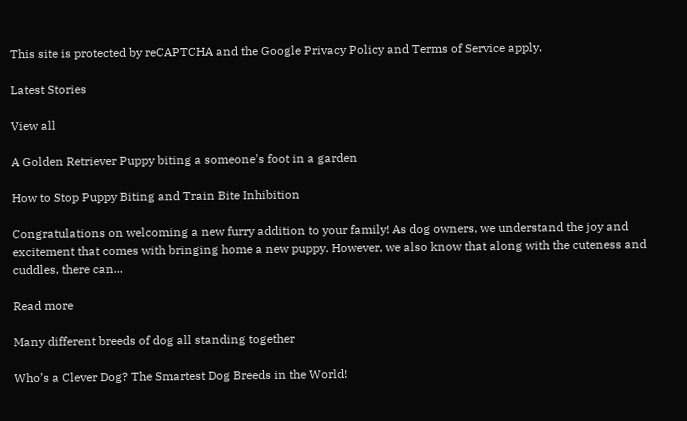This site is protected by reCAPTCHA and the Google Privacy Policy and Terms of Service apply.

Latest Stories

View all

A Golden Retriever Puppy biting a someone's foot in a garden

How to Stop Puppy Biting and Train Bite Inhibition

Congratulations on welcoming a new furry addition to your family! As dog owners, we understand the joy and excitement that comes with bringing home a new puppy. However, we also know that along with the cuteness and cuddles, there can...

Read more

Many different breeds of dog all standing together

Who’s a Clever Dog? The Smartest Dog Breeds in the World!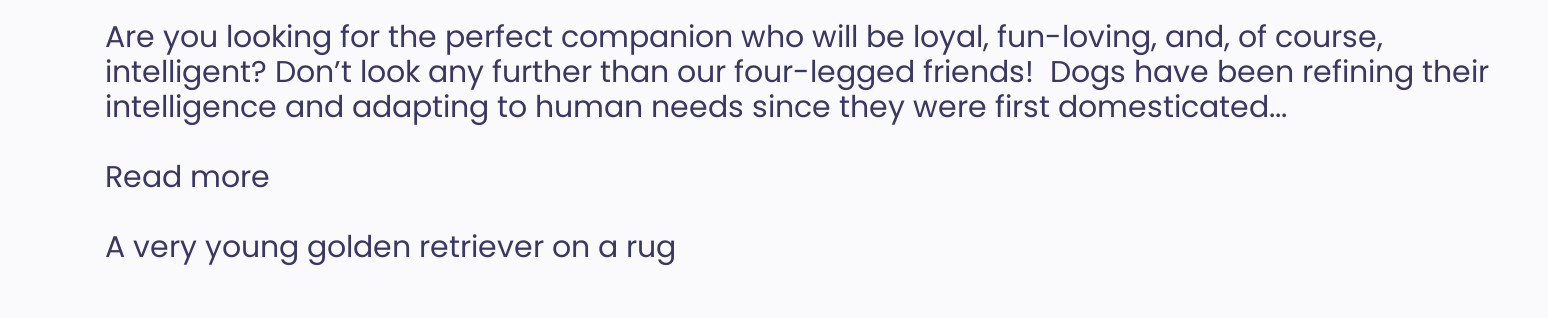Are you looking for the perfect companion who will be loyal, fun-loving, and, of course, intelligent? Don’t look any further than our four-legged friends!  Dogs have been refining their intelligence and adapting to human needs since they were first domesticated...

Read more

A very young golden retriever on a rug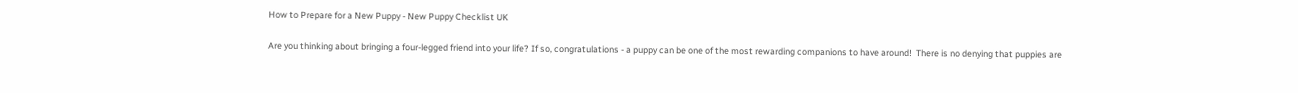How to Prepare for a New Puppy - New Puppy Checklist UK

Are you thinking about bringing a four-legged friend into your life? If so, congratulations - a puppy can be one of the most rewarding companions to have around!  There is no denying that puppies are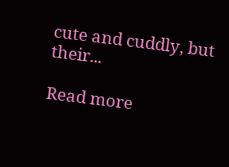cute and cuddly, but their...

Read more